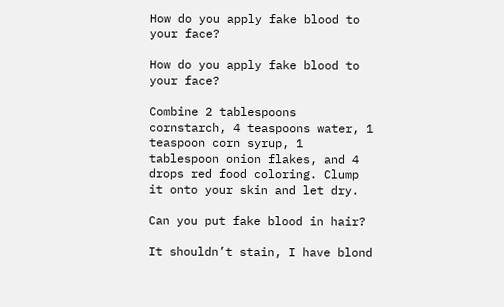How do you apply fake blood to your face?

How do you apply fake blood to your face?

Combine 2 tablespoons cornstarch, 4 teaspoons water, 1 teaspoon corn syrup, 1 tablespoon onion flakes, and 4 drops red food coloring. Clump it onto your skin and let dry.

Can you put fake blood in hair?

It shouldn’t stain, I have blond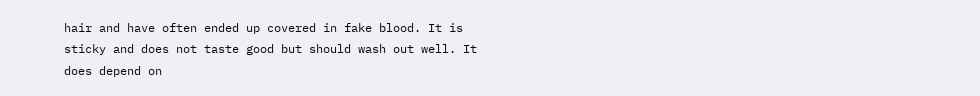hair and have often ended up covered in fake blood. It is sticky and does not taste good but should wash out well. It does depend on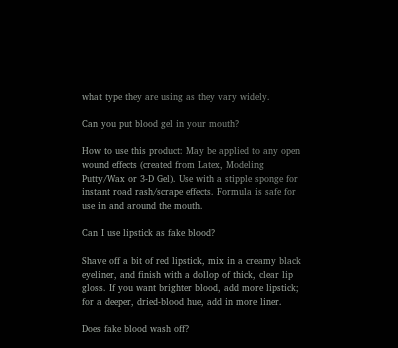what type they are using as they vary widely.

Can you put blood gel in your mouth?

How to use this product: May be applied to any open wound effects (created from Latex, Modeling Putty/Wax or 3-D Gel). Use with a stipple sponge for instant road rash/scrape effects. Formula is safe for use in and around the mouth.

Can I use lipstick as fake blood?

Shave off a bit of red lipstick, mix in a creamy black eyeliner, and finish with a dollop of thick, clear lip gloss. If you want brighter blood, add more lipstick; for a deeper, dried-blood hue, add in more liner.

Does fake blood wash off?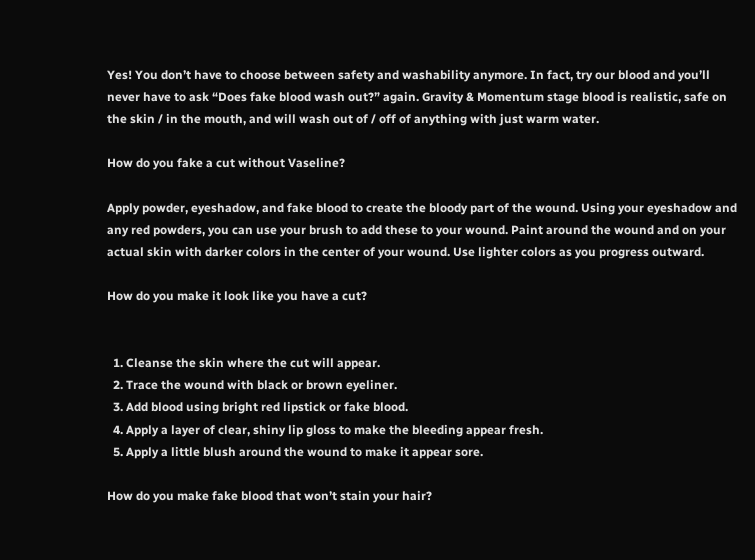Yes! You don’t have to choose between safety and washability anymore. In fact, try our blood and you’ll never have to ask “Does fake blood wash out?” again. Gravity & Momentum stage blood is realistic, safe on the skin / in the mouth, and will wash out of / off of anything with just warm water.

How do you fake a cut without Vaseline?

Apply powder, eyeshadow, and fake blood to create the bloody part of the wound. Using your eyeshadow and any red powders, you can use your brush to add these to your wound. Paint around the wound and on your actual skin with darker colors in the center of your wound. Use lighter colors as you progress outward.

How do you make it look like you have a cut?


  1. Cleanse the skin where the cut will appear.
  2. Trace the wound with black or brown eyeliner.
  3. Add blood using bright red lipstick or fake blood.
  4. Apply a layer of clear, shiny lip gloss to make the bleeding appear fresh.
  5. Apply a little blush around the wound to make it appear sore.

How do you make fake blood that won’t stain your hair?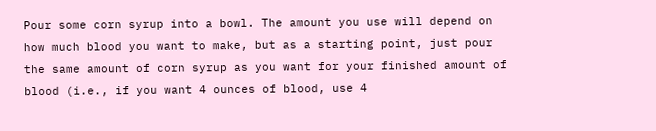Pour some corn syrup into a bowl. The amount you use will depend on how much blood you want to make, but as a starting point, just pour the same amount of corn syrup as you want for your finished amount of blood (i.e., if you want 4 ounces of blood, use 4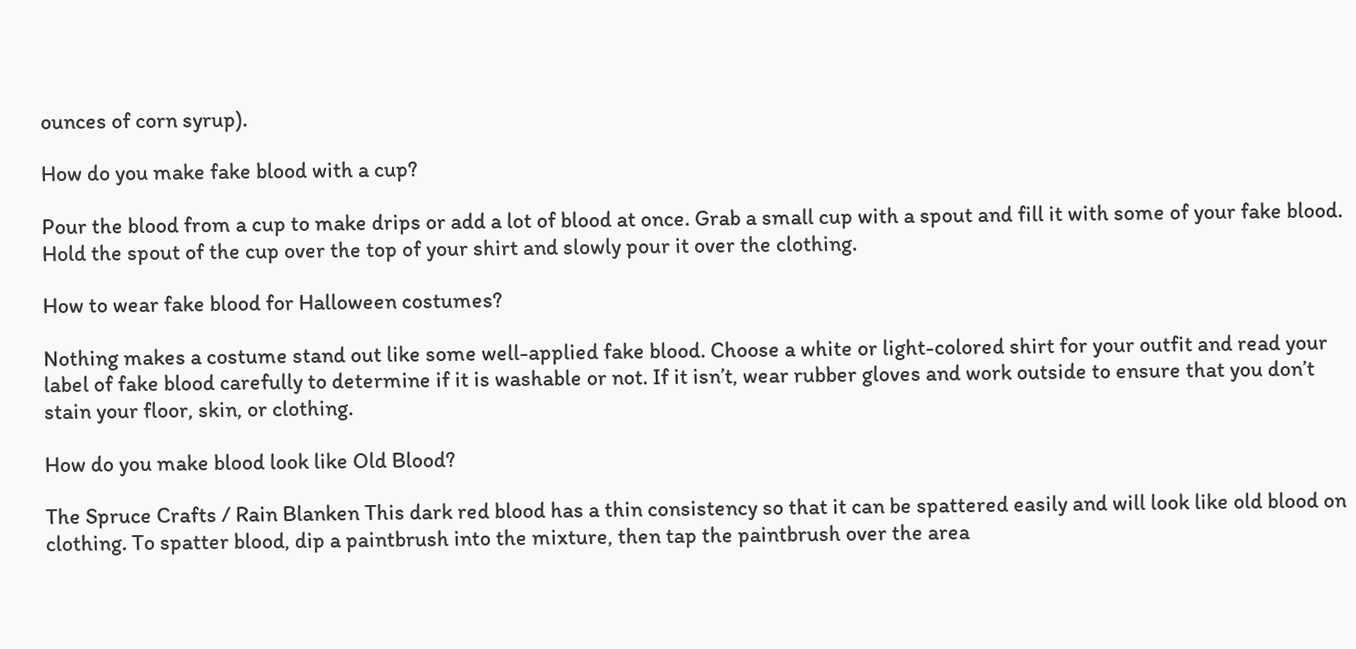ounces of corn syrup).

How do you make fake blood with a cup?

Pour the blood from a cup to make drips or add a lot of blood at once. Grab a small cup with a spout and fill it with some of your fake blood. Hold the spout of the cup over the top of your shirt and slowly pour it over the clothing.

How to wear fake blood for Halloween costumes?

Nothing makes a costume stand out like some well-applied fake blood. Choose a white or light-colored shirt for your outfit and read your label of fake blood carefully to determine if it is washable or not. If it isn’t, wear rubber gloves and work outside to ensure that you don’t stain your floor, skin, or clothing.

How do you make blood look like Old Blood?

The Spruce Crafts / Rain Blanken This dark red blood has a thin consistency so that it can be spattered easily and will look like old blood on clothing. To spatter blood, dip a paintbrush into the mixture, then tap the paintbrush over the area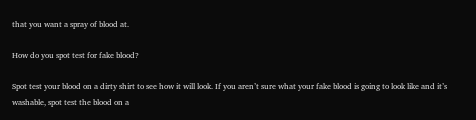that you want a spray of blood at.

How do you spot test for fake blood?

Spot test your blood on a dirty shirt to see how it will look. If you aren’t sure what your fake blood is going to look like and it’s washable, spot test the blood on a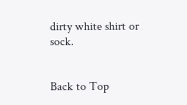dirty white shirt or sock.


Back to Top